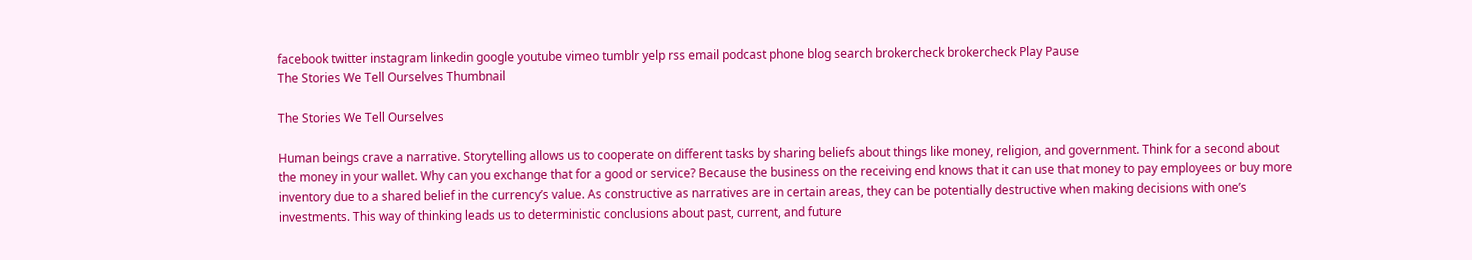facebook twitter instagram linkedin google youtube vimeo tumblr yelp rss email podcast phone blog search brokercheck brokercheck Play Pause
The Stories We Tell Ourselves Thumbnail

The Stories We Tell Ourselves

Human beings crave a narrative. Storytelling allows us to cooperate on different tasks by sharing beliefs about things like money, religion, and government. Think for a second about the money in your wallet. Why can you exchange that for a good or service? Because the business on the receiving end knows that it can use that money to pay employees or buy more inventory due to a shared belief in the currency’s value. As constructive as narratives are in certain areas, they can be potentially destructive when making decisions with one’s investments. This way of thinking leads us to deterministic conclusions about past, current, and future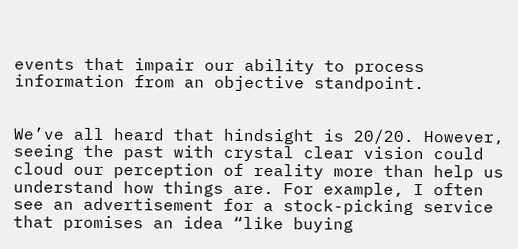events that impair our ability to process information from an objective standpoint.


We’ve all heard that hindsight is 20/20. However, seeing the past with crystal clear vision could cloud our perception of reality more than help us understand how things are. For example, I often see an advertisement for a stock-picking service that promises an idea “like buying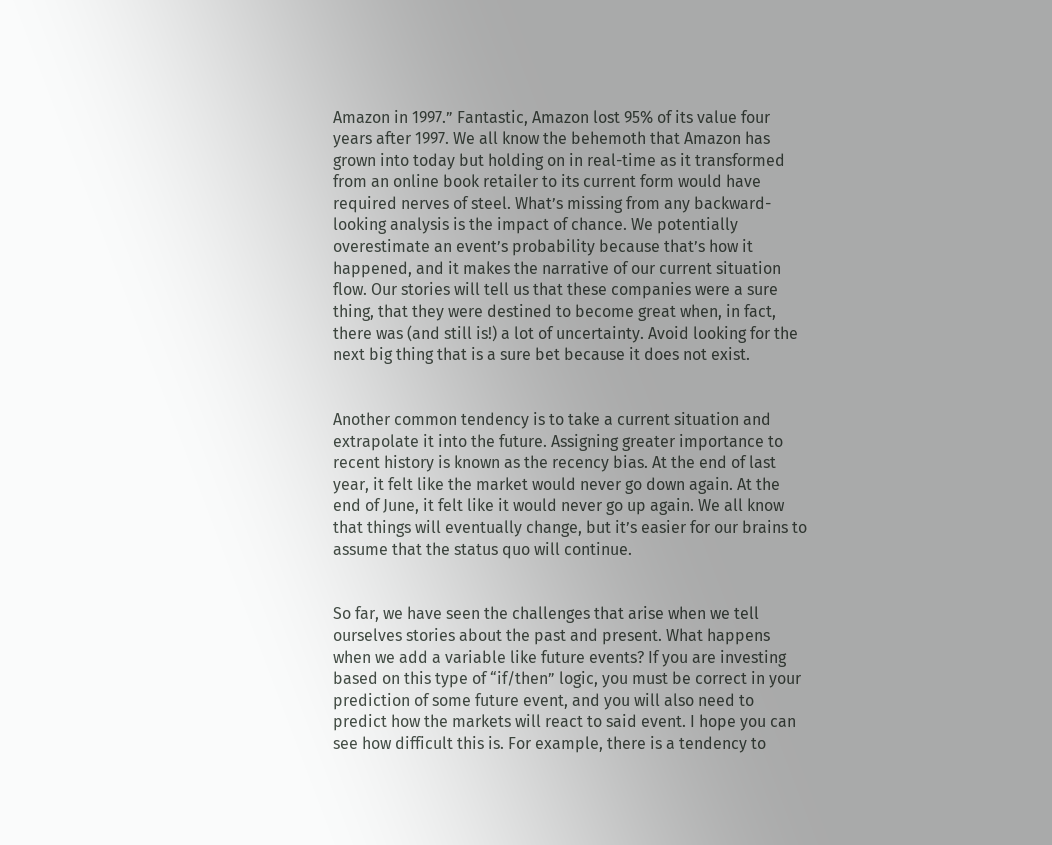Amazon in 1997.” Fantastic, Amazon lost 95% of its value four years after 1997. We all know the behemoth that Amazon has grown into today but holding on in real-time as it transformed from an online book retailer to its current form would have required nerves of steel. What’s missing from any backward-looking analysis is the impact of chance. We potentially overestimate an event’s probability because that’s how it happened, and it makes the narrative of our current situation flow. Our stories will tell us that these companies were a sure thing, that they were destined to become great when, in fact, there was (and still is!) a lot of uncertainty. Avoid looking for the next big thing that is a sure bet because it does not exist.


Another common tendency is to take a current situation and extrapolate it into the future. Assigning greater importance to recent history is known as the recency bias. At the end of last year, it felt like the market would never go down again. At the end of June, it felt like it would never go up again. We all know that things will eventually change, but it’s easier for our brains to assume that the status quo will continue.


So far, we have seen the challenges that arise when we tell ourselves stories about the past and present. What happens when we add a variable like future events? If you are investing based on this type of “if/then” logic, you must be correct in your prediction of some future event, and you will also need to predict how the markets will react to said event. I hope you can see how difficult this is. For example, there is a tendency to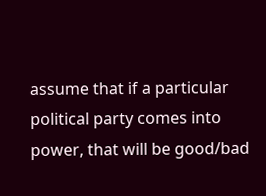assume that if a particular political party comes into power, that will be good/bad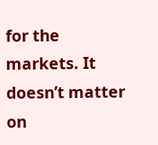for the markets. It doesn’t matter on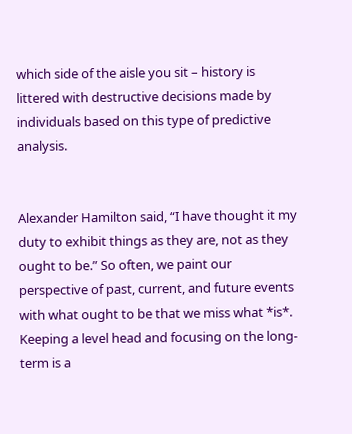which side of the aisle you sit – history is littered with destructive decisions made by individuals based on this type of predictive analysis.


Alexander Hamilton said, “I have thought it my duty to exhibit things as they are, not as they ought to be.” So often, we paint our perspective of past, current, and future events with what ought to be that we miss what *is*. Keeping a level head and focusing on the long-term is a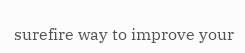surefire way to improve your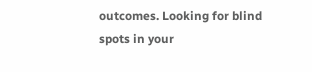outcomes. Looking for blind spots in your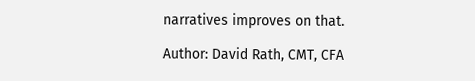narratives improves on that.

Author: David Rath, CMT, CFA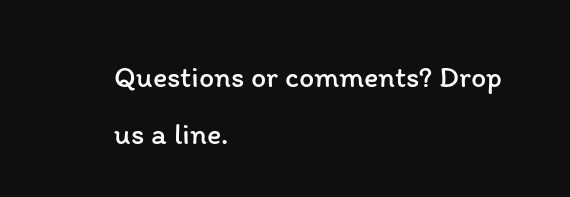Questions or comments? Drop us a line.